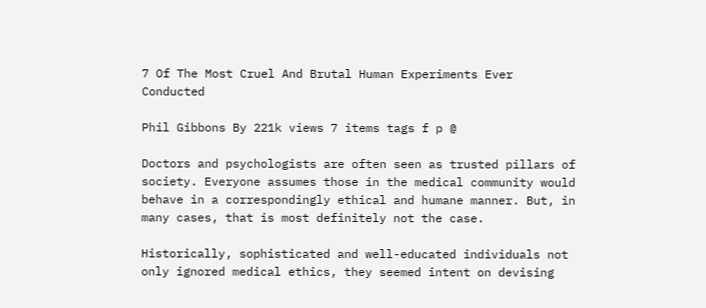7 Of The Most Cruel And Brutal Human Experiments Ever Conducted

Phil Gibbons By 221k views 7 items tags f p @

Doctors and psychologists are often seen as trusted pillars of society. Everyone assumes those in the medical community would behave in a correspondingly ethical and humane manner. But, in many cases, that is most definitely not the case.

Historically, sophisticated and well-educated individuals not only ignored medical ethics, they seemed intent on devising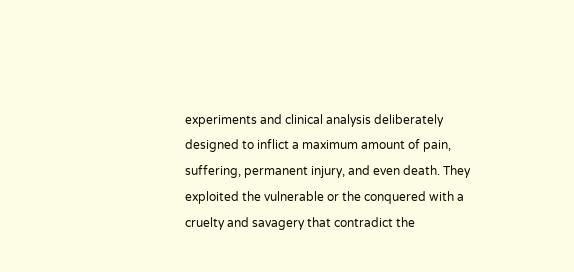experiments and clinical analysis deliberately designed to inflict a maximum amount of pain, suffering, permanent injury, and even death. They exploited the vulnerable or the conquered with a cruelty and savagery that contradict the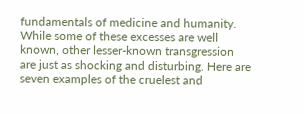fundamentals of medicine and humanity. While some of these excesses are well known, other lesser-known transgression are just as shocking and disturbing. Here are seven examples of the cruelest and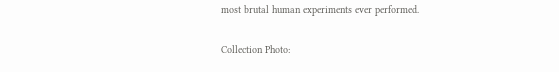most brutal human experiments ever performed.

Collection Photo: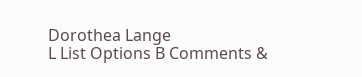Dorothea Lange
L List Options B Comments &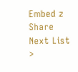Embed z Share Next List >